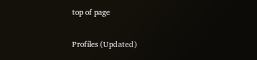top of page

Profiles (Updated)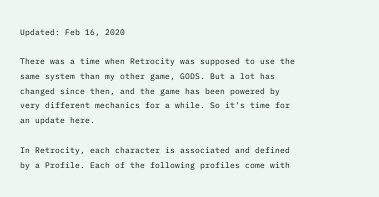Updated: Feb 16, 2020

There was a time when Retrocity was supposed to use the same system than my other game, GODS. But a lot has changed since then, and the game has been powered by very different mechanics for a while. So it's time for an update here.

In Retrocity, each character is associated and defined by a Profile. Each of the following profiles come with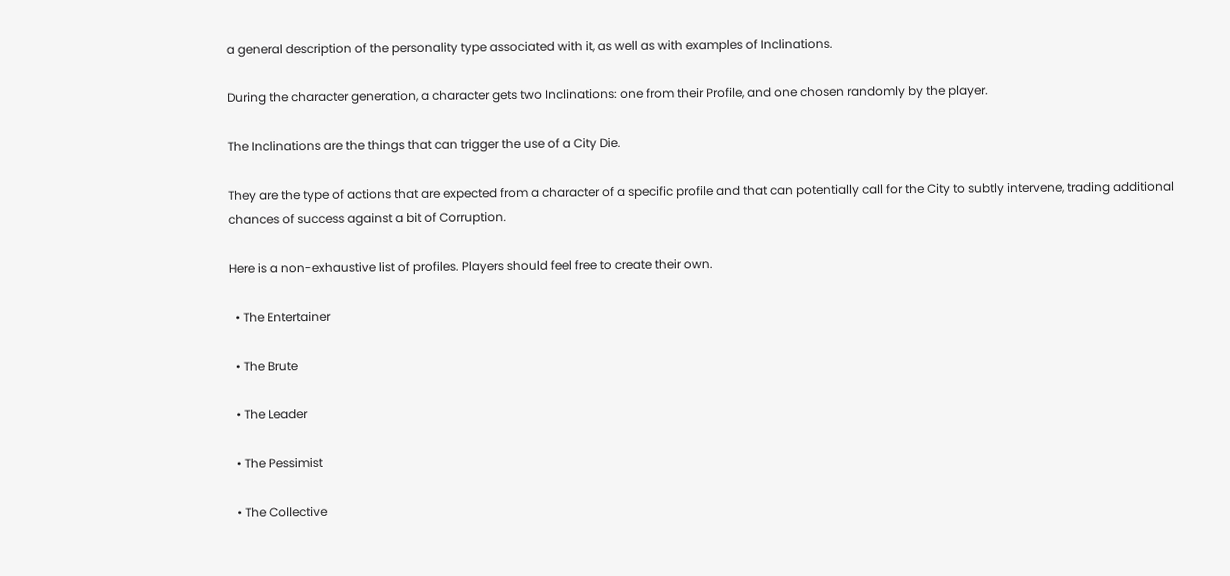a general description of the personality type associated with it, as well as with examples of Inclinations.

During the character generation, a character gets two Inclinations: one from their Profile, and one chosen randomly by the player.

The Inclinations are the things that can trigger the use of a City Die.

They are the type of actions that are expected from a character of a specific profile and that can potentially call for the City to subtly intervene, trading additional chances of success against a bit of Corruption.

Here is a non-exhaustive list of profiles. Players should feel free to create their own.

  • The Entertainer

  • The Brute

  • The Leader

  • The Pessimist

  • The Collective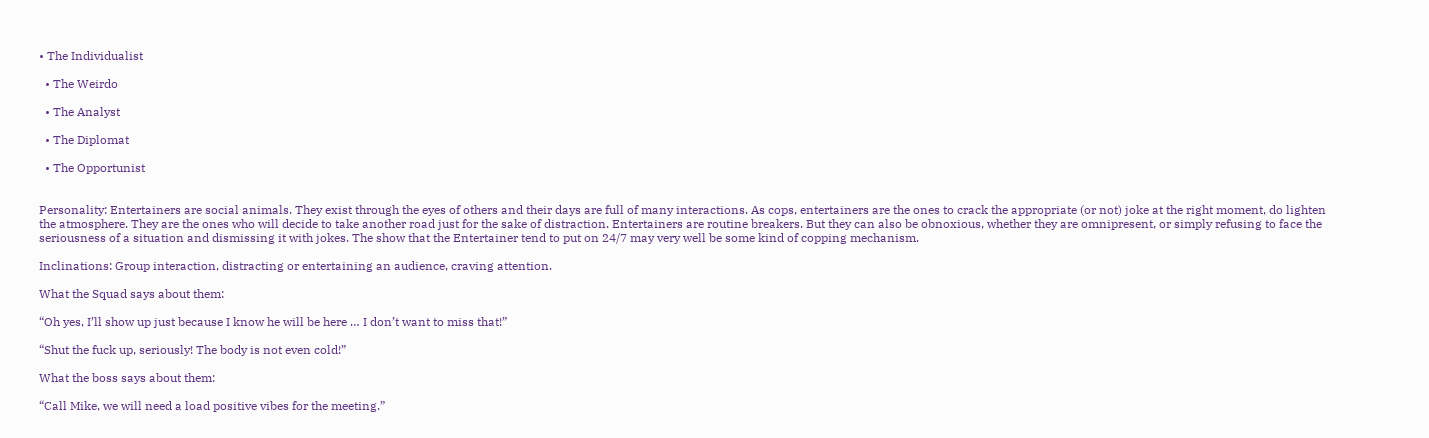• The Individualist

  • The Weirdo

  • The Analyst

  • The Diplomat

  • The Opportunist


Personality: Entertainers are social animals. They exist through the eyes of others and their days are full of many interactions. As cops, entertainers are the ones to crack the appropriate (or not) joke at the right moment, do lighten the atmosphere. They are the ones who will decide to take another road just for the sake of distraction. Entertainers are routine breakers. But they can also be obnoxious, whether they are omnipresent, or simply refusing to face the seriousness of a situation and dismissing it with jokes. The show that the Entertainer tend to put on 24/7 may very well be some kind of copping mechanism.

Inclinations: Group interaction, distracting or entertaining an audience, craving attention.

What the Squad says about them:

“Oh yes, I’ll show up just because I know he will be here … I don’t want to miss that!”

“Shut the fuck up, seriously! The body is not even cold!”

What the boss says about them:

“Call Mike, we will need a load positive vibes for the meeting.”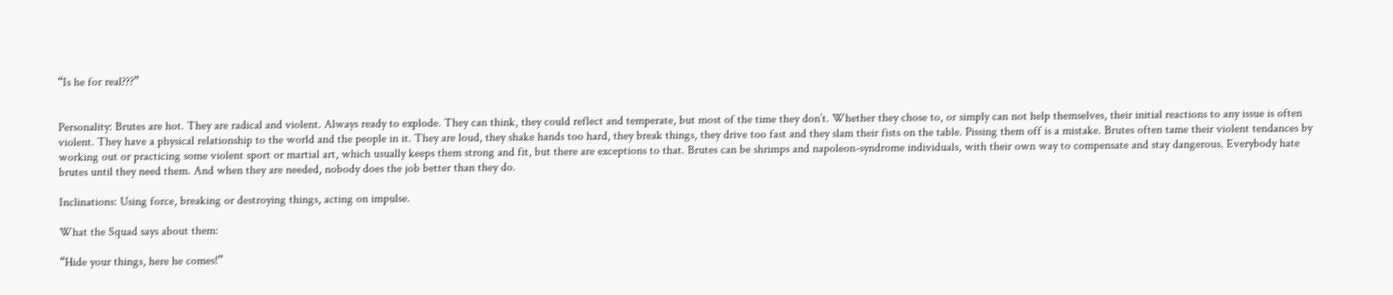“Is he for real???”


Personality: Brutes are hot. They are radical and violent. Always ready to explode. They can think, they could reflect and temperate, but most of the time they don’t. Whether they chose to, or simply can not help themselves, their initial reactions to any issue is often violent. They have a physical relationship to the world and the people in it. They are loud, they shake hands too hard, they break things, they drive too fast and they slam their fists on the table. Pissing them off is a mistake. Brutes often tame their violent tendances by working out or practicing some violent sport or martial art, which usually keeps them strong and fit, but there are exceptions to that. Brutes can be shrimps and napoleon-syndrome individuals, with their own way to compensate and stay dangerous. Everybody hate brutes until they need them. And when they are needed, nobody does the job better than they do.

Inclinations: Using force, breaking or destroying things, acting on impulse.

What the Squad says about them:

“Hide your things, here he comes!”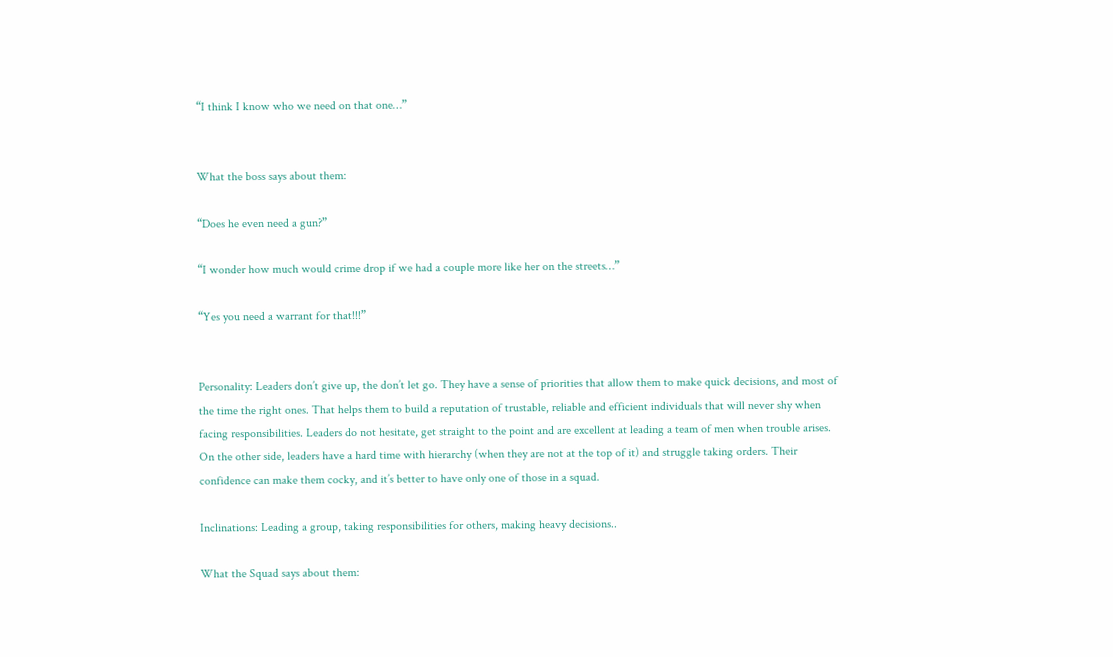“I think I know who we need on that one…”


What the boss says about them:

“Does he even need a gun?”

“I wonder how much would crime drop if we had a couple more like her on the streets…”

“Yes you need a warrant for that!!!”


Personality: Leaders don’t give up, the don’t let go. They have a sense of priorities that allow them to make quick decisions, and most of the time the right ones. That helps them to build a reputation of trustable, reliable and efficient individuals that will never shy when facing responsibilities. Leaders do not hesitate, get straight to the point and are excellent at leading a team of men when trouble arises. On the other side, leaders have a hard time with hierarchy (when they are not at the top of it) and struggle taking orders. Their confidence can make them cocky, and it’s better to have only one of those in a squad.

Inclinations: Leading a group, taking responsibilities for others, making heavy decisions..

What the Squad says about them: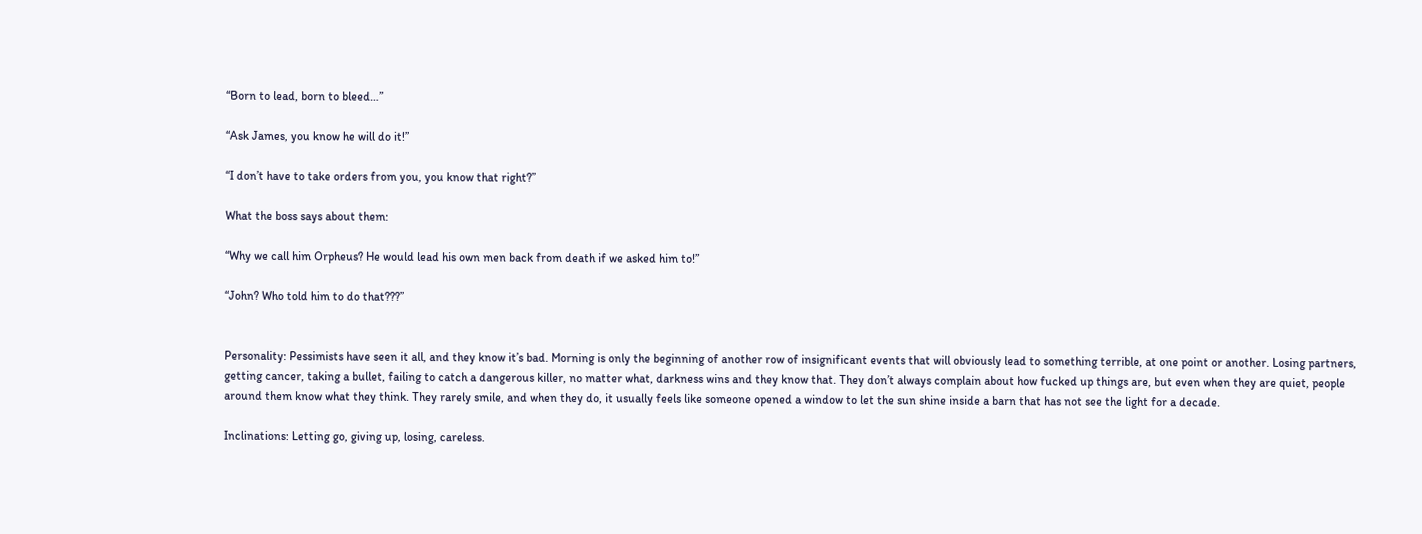“Born to lead, born to bleed…”

“Ask James, you know he will do it!”

“I don’t have to take orders from you, you know that right?”

What the boss says about them:

“Why we call him Orpheus? He would lead his own men back from death if we asked him to!”

“John? Who told him to do that???”


Personality: Pessimists have seen it all, and they know it’s bad. Morning is only the beginning of another row of insignificant events that will obviously lead to something terrible, at one point or another. Losing partners, getting cancer, taking a bullet, failing to catch a dangerous killer, no matter what, darkness wins and they know that. They don’t always complain about how fucked up things are, but even when they are quiet, people around them know what they think. They rarely smile, and when they do, it usually feels like someone opened a window to let the sun shine inside a barn that has not see the light for a decade.

Inclinations: Letting go, giving up, losing, careless.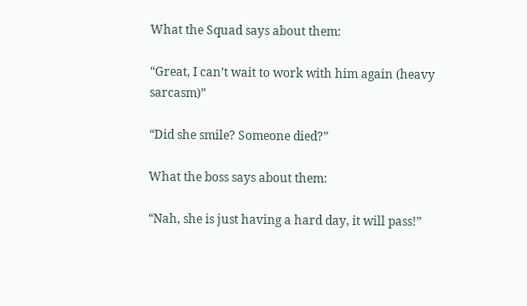What the Squad says about them:

“Great, I can’t wait to work with him again (heavy sarcasm)”

“Did she smile? Someone died?”

What the boss says about them:

“Nah, she is just having a hard day, it will pass!”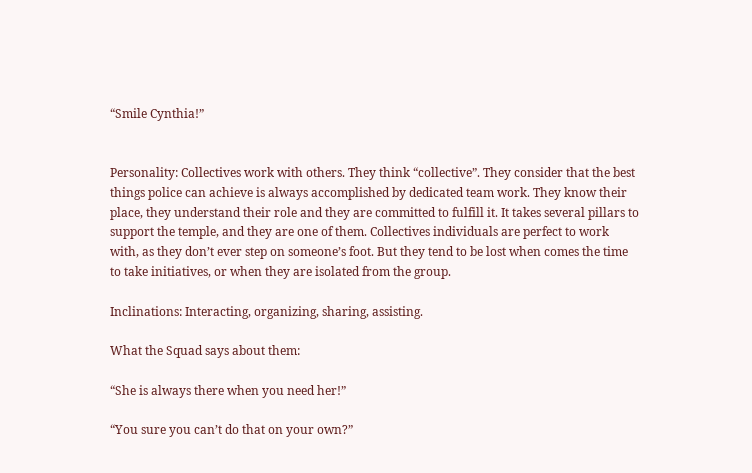“Smile Cynthia!”


Personality: Collectives work with others. They think “collective”. They consider that the best things police can achieve is always accomplished by dedicated team work. They know their place, they understand their role and they are committed to fulfill it. It takes several pillars to support the temple, and they are one of them. Collectives individuals are perfect to work with, as they don’t ever step on someone’s foot. But they tend to be lost when comes the time to take initiatives, or when they are isolated from the group.

Inclinations: Interacting, organizing, sharing, assisting.

What the Squad says about them:

“She is always there when you need her!”

“You sure you can’t do that on your own?”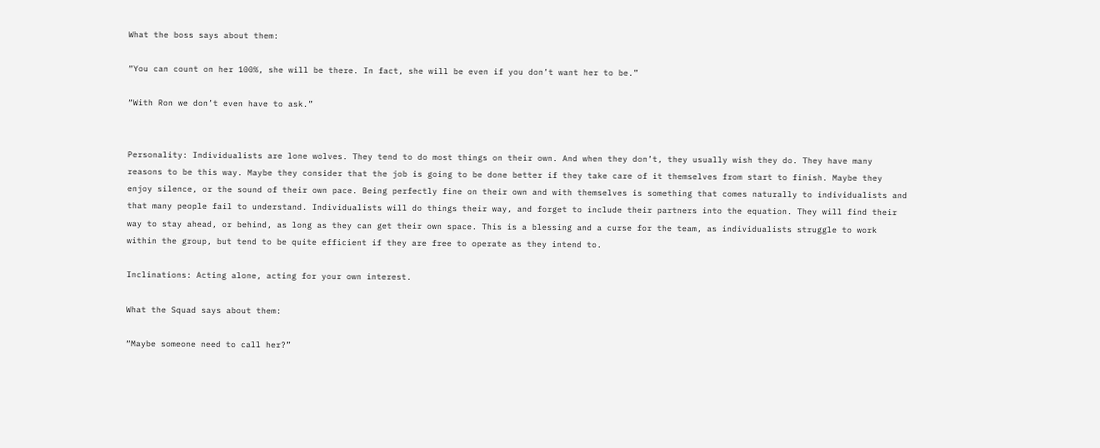What the boss says about them:

“You can count on her 100%, she will be there. In fact, she will be even if you don’t want her to be.”

“With Ron we don’t even have to ask.”


Personality: Individualists are lone wolves. They tend to do most things on their own. And when they don’t, they usually wish they do. They have many reasons to be this way. Maybe they consider that the job is going to be done better if they take care of it themselves from start to finish. Maybe they enjoy silence, or the sound of their own pace. Being perfectly fine on their own and with themselves is something that comes naturally to individualists and that many people fail to understand. Individualists will do things their way, and forget to include their partners into the equation. They will find their way to stay ahead, or behind, as long as they can get their own space. This is a blessing and a curse for the team, as individualists struggle to work within the group, but tend to be quite efficient if they are free to operate as they intend to.

Inclinations: Acting alone, acting for your own interest.

What the Squad says about them:

“Maybe someone need to call her?”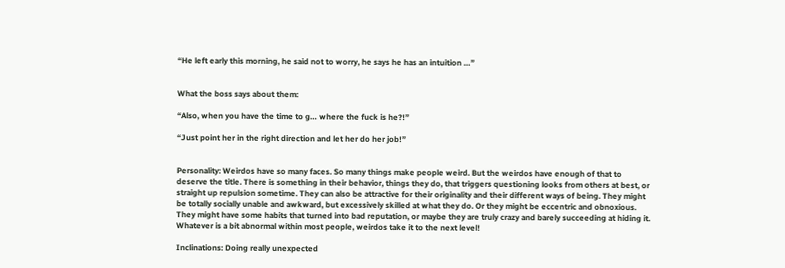“He left early this morning, he said not to worry, he says he has an intuition …”


What the boss says about them:

“Also, when you have the time to g… where the fuck is he?!”

“Just point her in the right direction and let her do her job!”


Personality: Weirdos have so many faces. So many things make people weird. But the weirdos have enough of that to deserve the title. There is something in their behavior, things they do, that triggers questioning looks from others at best, or straight up repulsion sometime. They can also be attractive for their originality and their different ways of being. They might be totally socially unable and awkward, but excessively skilled at what they do. Or they might be eccentric and obnoxious. They might have some habits that turned into bad reputation, or maybe they are truly crazy and barely succeeding at hiding it. Whatever is a bit abnormal within most people, weirdos take it to the next level!

Inclinations: Doing really unexpected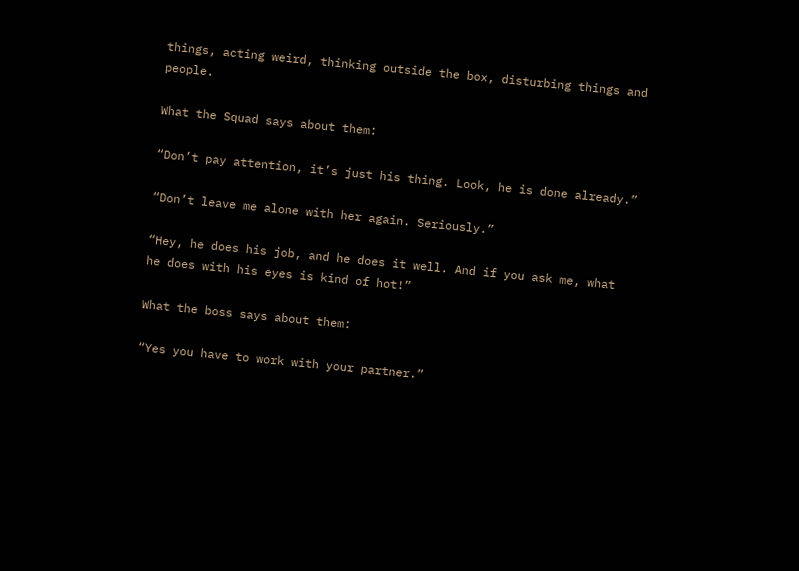things, acting weird, thinking outside the box, disturbing things and people.

What the Squad says about them:

“Don’t pay attention, it’s just his thing. Look, he is done already.”

“Don’t leave me alone with her again. Seriously.”

“Hey, he does his job, and he does it well. And if you ask me, what he does with his eyes is kind of hot!”

What the boss says about them:

“Yes you have to work with your partner.”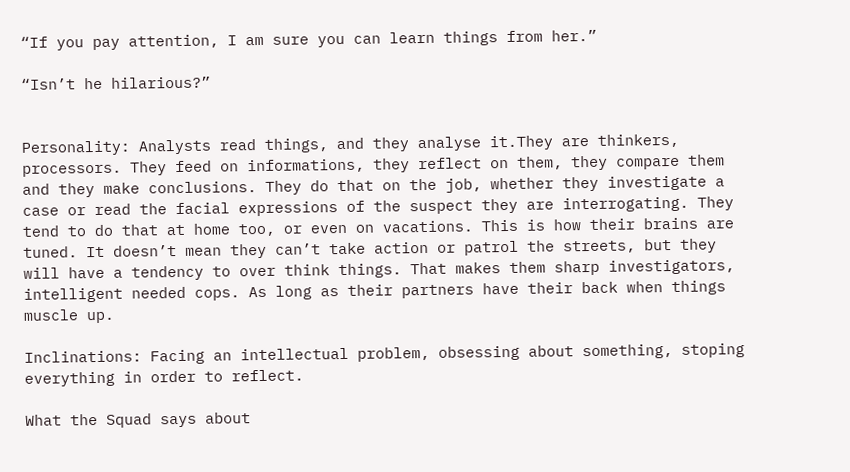“If you pay attention, I am sure you can learn things from her.”

“Isn’t he hilarious?”


Personality: Analysts read things, and they analyse it.They are thinkers, processors. They feed on informations, they reflect on them, they compare them and they make conclusions. They do that on the job, whether they investigate a case or read the facial expressions of the suspect they are interrogating. They tend to do that at home too, or even on vacations. This is how their brains are tuned. It doesn’t mean they can’t take action or patrol the streets, but they will have a tendency to over think things. That makes them sharp investigators, intelligent needed cops. As long as their partners have their back when things muscle up.

Inclinations: Facing an intellectual problem, obsessing about something, stoping everything in order to reflect.

What the Squad says about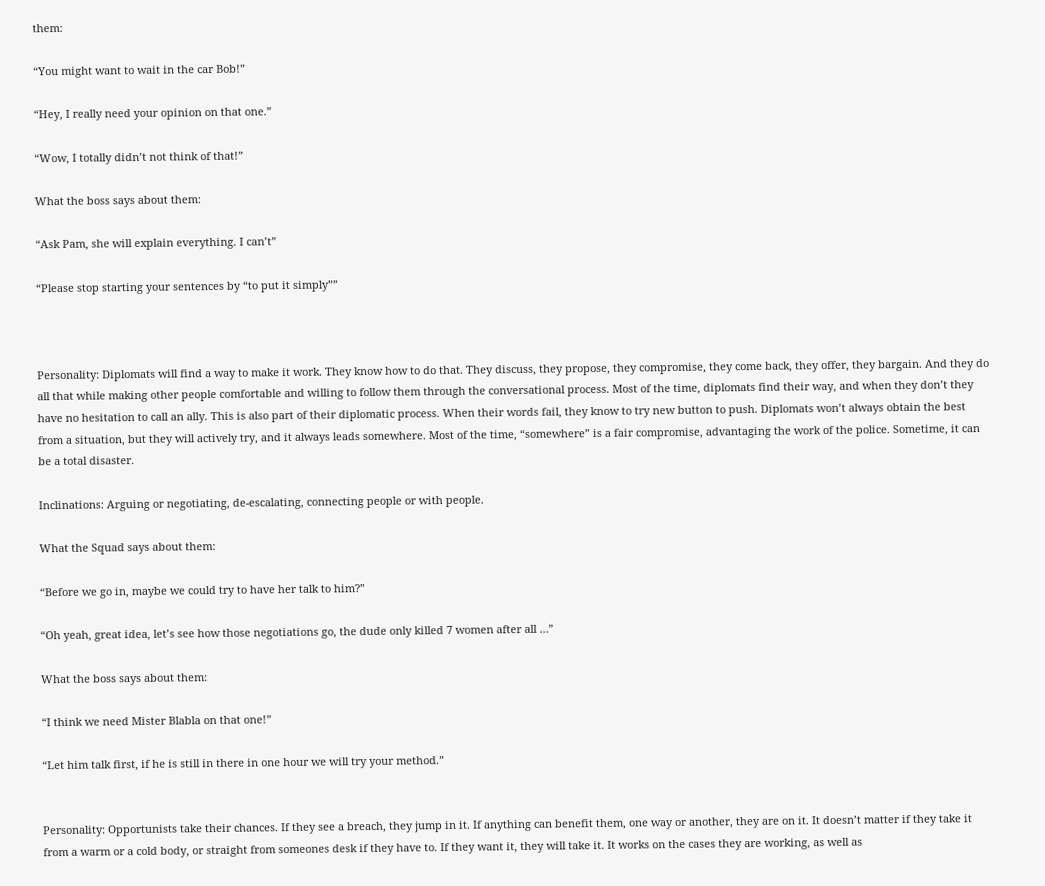them:

“You might want to wait in the car Bob!”

“Hey, I really need your opinion on that one.”

“Wow, I totally didn’t not think of that!”

What the boss says about them:

“Ask Pam, she will explain everything. I can’t”

“Please stop starting your sentences by “to put it simply””



Personality: Diplomats will find a way to make it work. They know how to do that. They discuss, they propose, they compromise, they come back, they offer, they bargain. And they do all that while making other people comfortable and willing to follow them through the conversational process. Most of the time, diplomats find their way, and when they don’t they have no hesitation to call an ally. This is also part of their diplomatic process. When their words fail, they know to try new button to push. Diplomats won’t always obtain the best from a situation, but they will actively try, and it always leads somewhere. Most of the time, “somewhere” is a fair compromise, advantaging the work of the police. Sometime, it can be a total disaster.

Inclinations: Arguing or negotiating, de-escalating, connecting people or with people.

What the Squad says about them:

“Before we go in, maybe we could try to have her talk to him?”

“Oh yeah, great idea, let’s see how those negotiations go, the dude only killed 7 women after all …”

What the boss says about them:

“I think we need Mister Blabla on that one!”

“Let him talk first, if he is still in there in one hour we will try your method.”


Personality: Opportunists take their chances. If they see a breach, they jump in it. If anything can benefit them, one way or another, they are on it. It doesn’t matter if they take it from a warm or a cold body, or straight from someones desk if they have to. If they want it, they will take it. It works on the cases they are working, as well as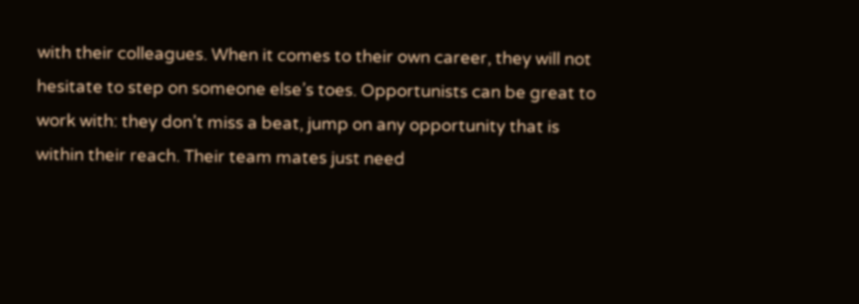with their colleagues. When it comes to their own career, they will not hesitate to step on someone else’s toes. Opportunists can be great to work with: they don’t miss a beat, jump on any opportunity that is within their reach. Their team mates just need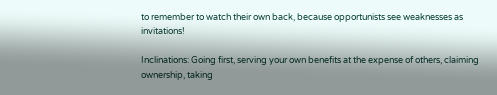to remember to watch their own back, because opportunists see weaknesses as invitations!

Inclinations: Going first, serving your own benefits at the expense of others, claiming ownership, taking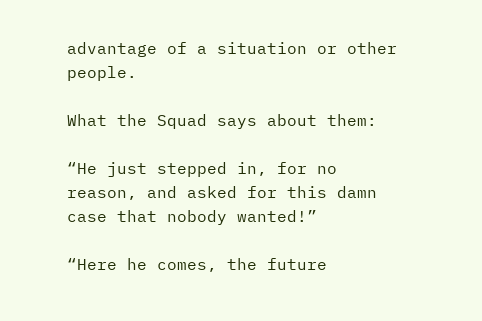advantage of a situation or other people.

What the Squad says about them:

“He just stepped in, for no reason, and asked for this damn case that nobody wanted!”

“Here he comes, the future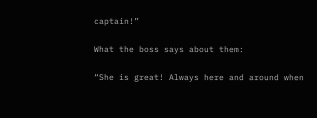captain!”

What the boss says about them:

“She is great! Always here and around when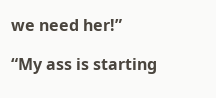we need her!”

“My ass is starting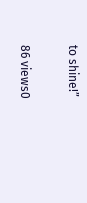to shine!”

86 views0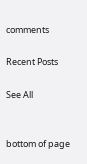comments

Recent Posts

See All


bottom of page